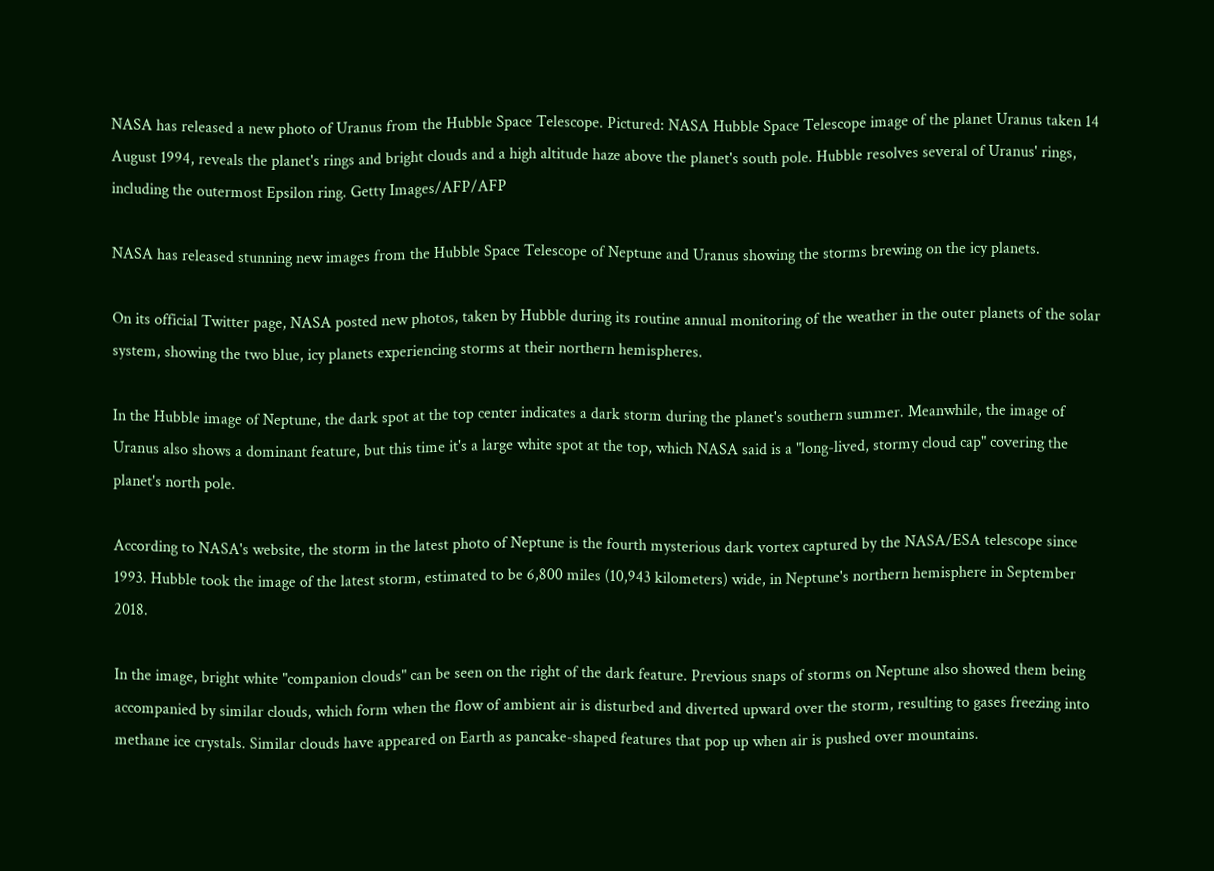NASA has released a new photo of Uranus from the Hubble Space Telescope. Pictured: NASA Hubble Space Telescope image of the planet Uranus taken 14 August 1994, reveals the planet's rings and bright clouds and a high altitude haze above the planet's south pole. Hubble resolves several of Uranus' rings, including the outermost Epsilon ring. Getty Images/AFP/AFP

NASA has released stunning new images from the Hubble Space Telescope of Neptune and Uranus showing the storms brewing on the icy planets.

On its official Twitter page, NASA posted new photos, taken by Hubble during its routine annual monitoring of the weather in the outer planets of the solar system, showing the two blue, icy planets experiencing storms at their northern hemispheres.

In the Hubble image of Neptune, the dark spot at the top center indicates a dark storm during the planet's southern summer. Meanwhile, the image of Uranus also shows a dominant feature, but this time it's a large white spot at the top, which NASA said is a "long-lived, stormy cloud cap" covering the planet's north pole.

According to NASA's website, the storm in the latest photo of Neptune is the fourth mysterious dark vortex captured by the NASA/ESA telescope since 1993. Hubble took the image of the latest storm, estimated to be 6,800 miles (10,943 kilometers) wide, in Neptune's northern hemisphere in September 2018.

In the image, bright white "companion clouds" can be seen on the right of the dark feature. Previous snaps of storms on Neptune also showed them being accompanied by similar clouds, which form when the flow of ambient air is disturbed and diverted upward over the storm, resulting to gases freezing into methane ice crystals. Similar clouds have appeared on Earth as pancake-shaped features that pop up when air is pushed over mountains.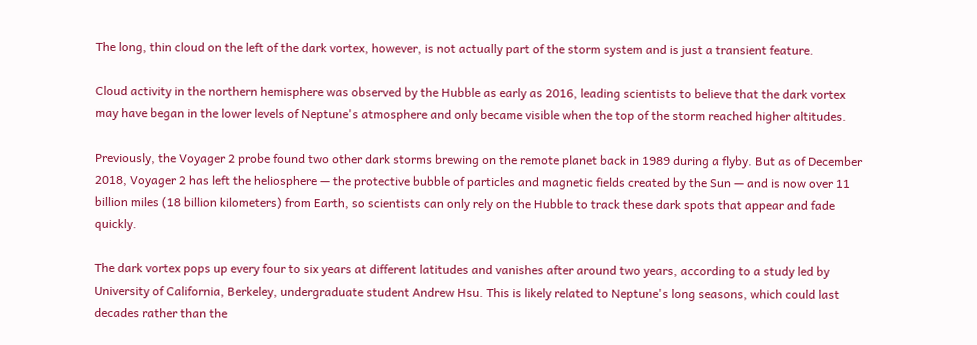The long, thin cloud on the left of the dark vortex, however, is not actually part of the storm system and is just a transient feature.

Cloud activity in the northern hemisphere was observed by the Hubble as early as 2016, leading scientists to believe that the dark vortex may have began in the lower levels of Neptune's atmosphere and only became visible when the top of the storm reached higher altitudes.

Previously, the Voyager 2 probe found two other dark storms brewing on the remote planet back in 1989 during a flyby. But as of December 2018, Voyager 2 has left the heliosphere — the protective bubble of particles and magnetic fields created by the Sun — and is now over 11 billion miles (18 billion kilometers) from Earth, so scientists can only rely on the Hubble to track these dark spots that appear and fade quickly.

The dark vortex pops up every four to six years at different latitudes and vanishes after around two years, according to a study led by University of California, Berkeley, undergraduate student Andrew Hsu. This is likely related to Neptune's long seasons, which could last decades rather than the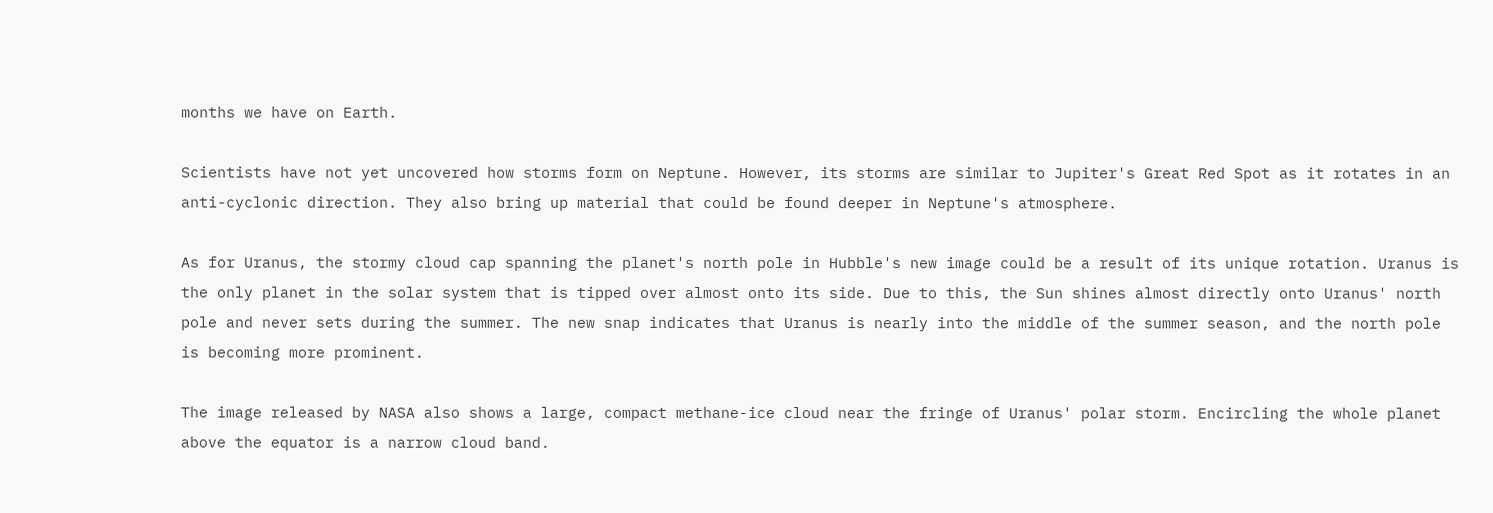months we have on Earth.

Scientists have not yet uncovered how storms form on Neptune. However, its storms are similar to Jupiter's Great Red Spot as it rotates in an anti-cyclonic direction. They also bring up material that could be found deeper in Neptune's atmosphere.

As for Uranus, the stormy cloud cap spanning the planet's north pole in Hubble's new image could be a result of its unique rotation. Uranus is the only planet in the solar system that is tipped over almost onto its side. Due to this, the Sun shines almost directly onto Uranus' north pole and never sets during the summer. The new snap indicates that Uranus is nearly into the middle of the summer season, and the north pole is becoming more prominent.

The image released by NASA also shows a large, compact methane-ice cloud near the fringe of Uranus' polar storm. Encircling the whole planet above the equator is a narrow cloud band.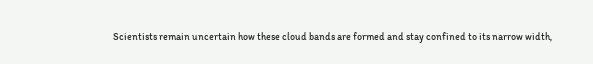Scientists remain uncertain how these cloud bands are formed and stay confined to its narrow width,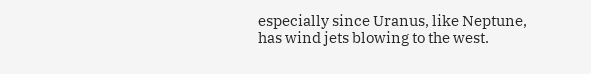especially since Uranus, like Neptune, has wind jets blowing to the west.